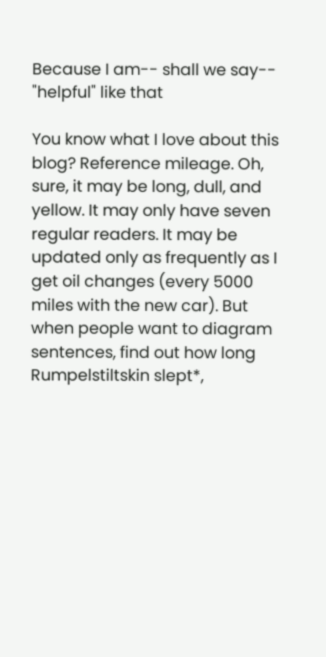Because I am-- shall we say-- "helpful" like that

You know what I love about this blog? Reference mileage. Oh, sure, it may be long, dull, and yellow. It may only have seven regular readers. It may be updated only as frequently as I get oil changes (every 5000 miles with the new car). But when people want to diagram sentences, find out how long Rumpelstiltskin slept*,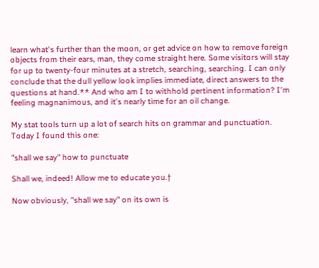learn what's further than the moon, or get advice on how to remove foreign objects from their ears, man, they come straight here. Some visitors will stay for up to twenty-four minutes at a stretch, searching, searching. I can only conclude that the dull yellow look implies immediate, direct answers to the questions at hand.** And who am I to withhold pertinent information? I'm feeling magnanimous, and it's nearly time for an oil change.

My stat tools turn up a lot of search hits on grammar and punctuation. Today I found this one:

"shall we say" how to punctuate

Shall we, indeed! Allow me to educate you.†

Now obviously, "shall we say" on its own is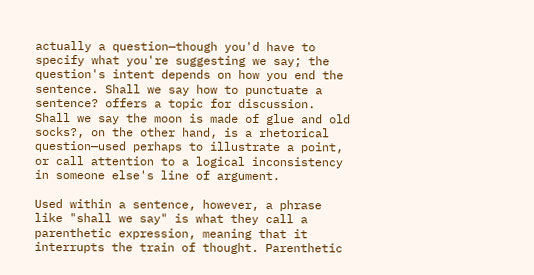actually a question—though you'd have to specify what you're suggesting we say; the question's intent depends on how you end the sentence. Shall we say how to punctuate a sentence? offers a topic for discussion. Shall we say the moon is made of glue and old socks?, on the other hand, is a rhetorical question—used perhaps to illustrate a point, or call attention to a logical inconsistency in someone else's line of argument.

Used within a sentence, however, a phrase like "shall we say" is what they call a parenthetic expression, meaning that it interrupts the train of thought. Parenthetic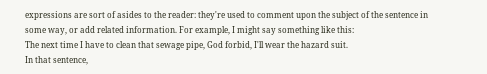expressions are sort of asides to the reader: they're used to comment upon the subject of the sentence in some way, or add related information. For example, I might say something like this:
The next time I have to clean that sewage pipe, God forbid, I'll wear the hazard suit.
In that sentence,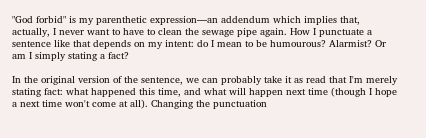"God forbid" is my parenthetic expression—an addendum which implies that, actually, I never want to have to clean the sewage pipe again. How I punctuate a sentence like that depends on my intent: do I mean to be humourous? Alarmist? Or am I simply stating a fact?

In the original version of the sentence, we can probably take it as read that I'm merely stating fact: what happened this time, and what will happen next time (though I hope a next time won't come at all). Changing the punctuation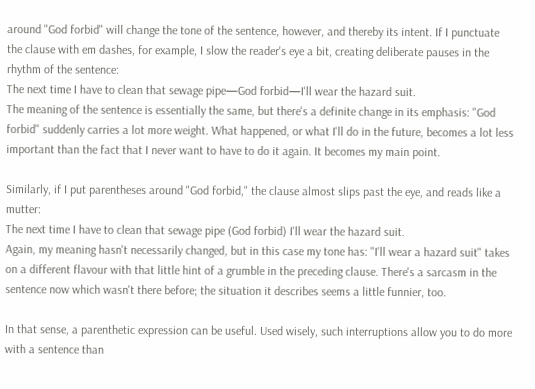around "God forbid" will change the tone of the sentence, however, and thereby its intent. If I punctuate the clause with em dashes, for example, I slow the reader's eye a bit, creating deliberate pauses in the rhythm of the sentence:
The next time I have to clean that sewage pipe—God forbid—I'll wear the hazard suit.
The meaning of the sentence is essentially the same, but there's a definite change in its emphasis: "God forbid" suddenly carries a lot more weight. What happened, or what I'll do in the future, becomes a lot less important than the fact that I never want to have to do it again. It becomes my main point.

Similarly, if I put parentheses around "God forbid," the clause almost slips past the eye, and reads like a mutter:
The next time I have to clean that sewage pipe (God forbid) I'll wear the hazard suit.
Again, my meaning hasn't necessarily changed, but in this case my tone has: "I'll wear a hazard suit" takes on a different flavour with that little hint of a grumble in the preceding clause. There's a sarcasm in the sentence now which wasn't there before; the situation it describes seems a little funnier, too.

In that sense, a parenthetic expression can be useful. Used wisely, such interruptions allow you to do more with a sentence than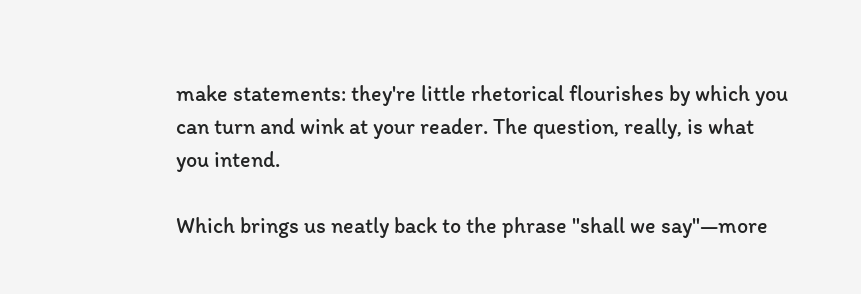make statements: they're little rhetorical flourishes by which you can turn and wink at your reader. The question, really, is what you intend.

Which brings us neatly back to the phrase "shall we say"—more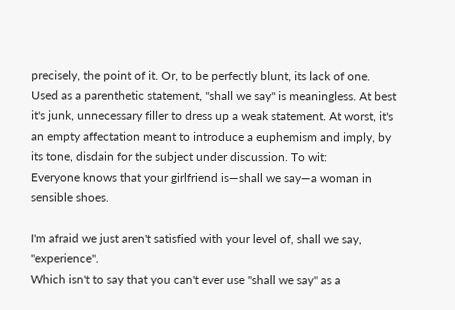precisely, the point of it. Or, to be perfectly blunt, its lack of one. Used as a parenthetic statement, "shall we say" is meaningless. At best it's junk, unnecessary filler to dress up a weak statement. At worst, it's an empty affectation meant to introduce a euphemism and imply, by its tone, disdain for the subject under discussion. To wit:
Everyone knows that your girlfriend is—shall we say—a woman in sensible shoes.

I'm afraid we just aren't satisfied with your level of, shall we say, "experience".
Which isn't to say that you can't ever use "shall we say" as a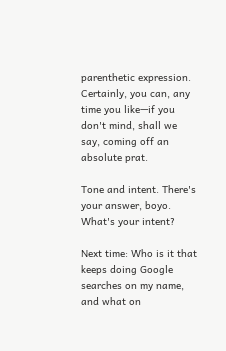parenthetic expression. Certainly, you can, any time you like—if you don't mind, shall we say, coming off an absolute prat.

Tone and intent. There's your answer, boyo. What's your intent?

Next time: Who is it that keeps doing Google searches on my name, and what on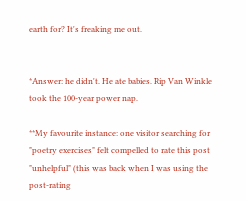earth for? It's freaking me out.


*Answer: he didn't. He ate babies. Rip Van Winkle took the 100-year power nap.

**My favourite instance: one visitor searching for "poetry exercises" felt compelled to rate this post "unhelpful" (this was back when I was using the post-rating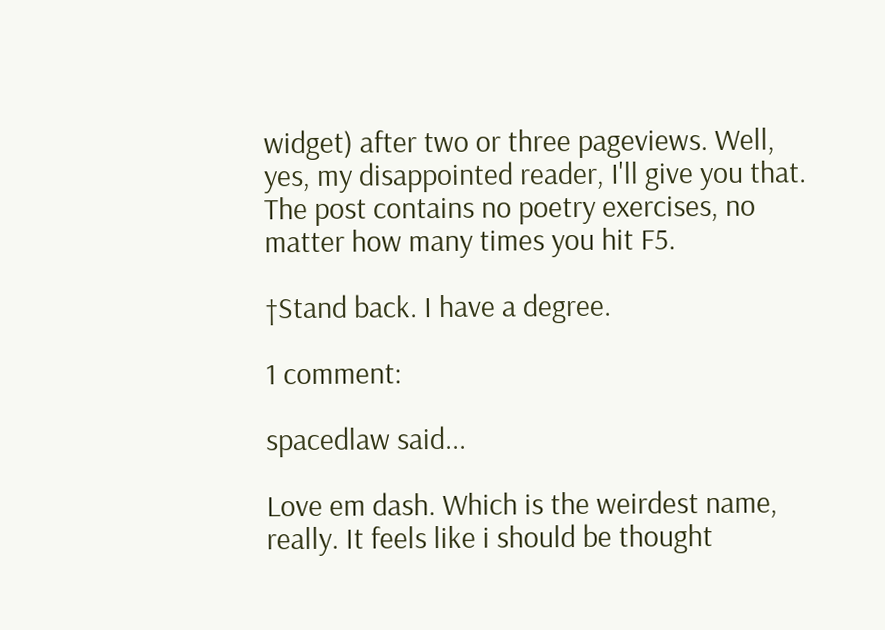widget) after two or three pageviews. Well, yes, my disappointed reader, I'll give you that. The post contains no poetry exercises, no matter how many times you hit F5.

†Stand back. I have a degree.

1 comment:

spacedlaw said...

Love em dash. Which is the weirdest name, really. It feels like i should be thought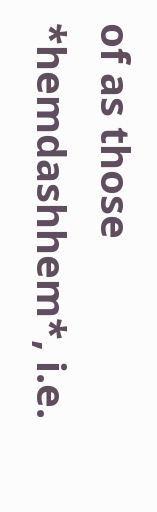of as those *hemdashhem*, i.e.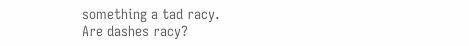something a tad racy.
Are dashes racy?